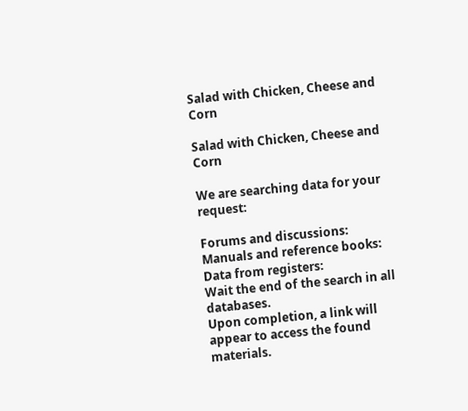Salad with Chicken, Cheese and Corn

Salad with Chicken, Cheese and Corn

We are searching data for your request:

Forums and discussions:
Manuals and reference books:
Data from registers:
Wait the end of the search in all databases.
Upon completion, a link will appear to access the found materials.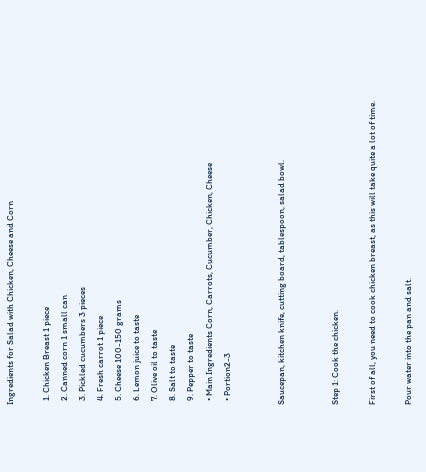Ingredients for Salad with Chicken, Cheese and Corn

  1. Chicken Breast 1 piece
  2. Canned corn 1 small can
  3. Pickled cucumbers 3 pieces
  4. Fresh carrot 1 piece
  5. Cheese 100-150 grams
  6. Lemon juice to taste
  7. Olive oil to taste
  8. Salt to taste
  9. Pepper to taste
  • Main Ingredients Corn, Carrots, Cucumber, Chicken, Cheese
  • Portion2-3


Saucepan, kitchen knife, cutting board, tablespoon, salad bowl.


Step 1: Cook the chicken.

First of all, you need to cook chicken breast, as this will take quite a lot of time.

Pour water into the pan and salt.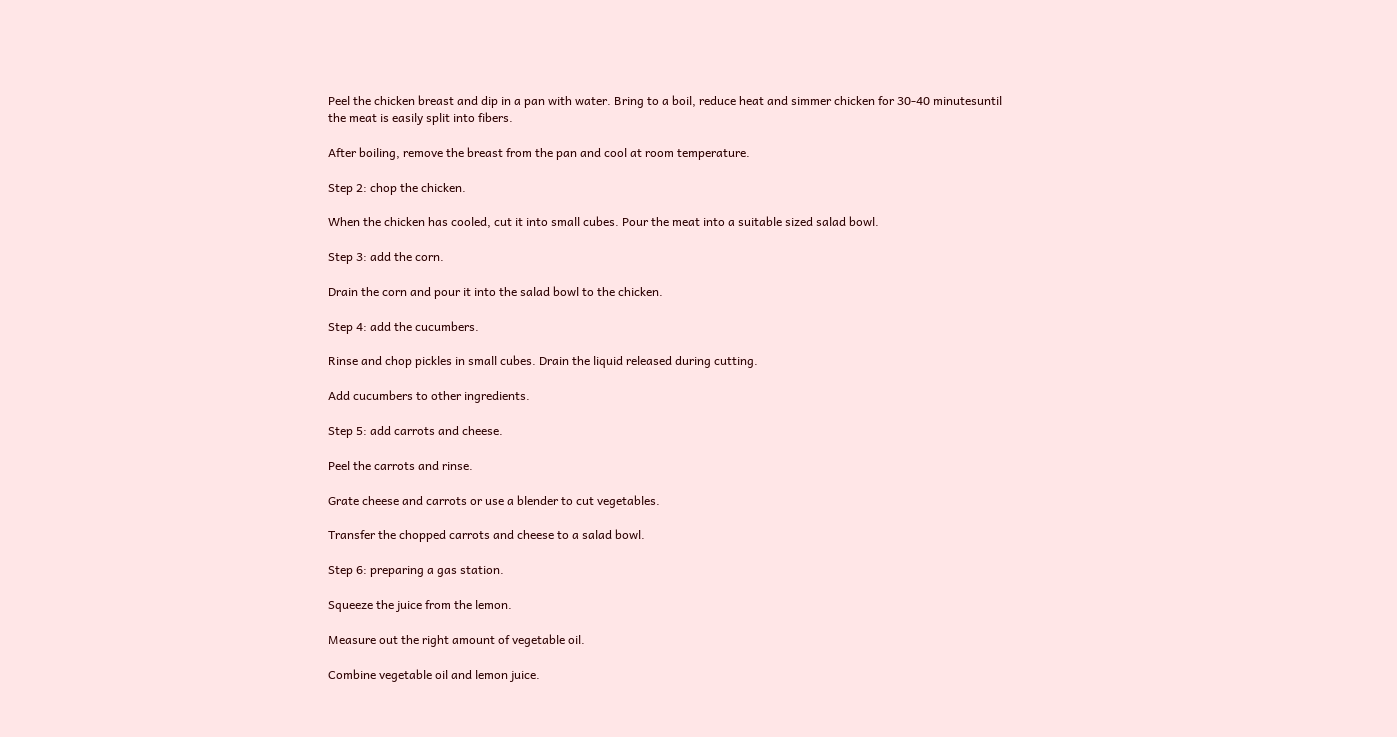Peel the chicken breast and dip in a pan with water. Bring to a boil, reduce heat and simmer chicken for 30-40 minutesuntil the meat is easily split into fibers.

After boiling, remove the breast from the pan and cool at room temperature.

Step 2: chop the chicken.

When the chicken has cooled, cut it into small cubes. Pour the meat into a suitable sized salad bowl.

Step 3: add the corn.

Drain the corn and pour it into the salad bowl to the chicken.

Step 4: add the cucumbers.

Rinse and chop pickles in small cubes. Drain the liquid released during cutting.

Add cucumbers to other ingredients.

Step 5: add carrots and cheese.

Peel the carrots and rinse.

Grate cheese and carrots or use a blender to cut vegetables.

Transfer the chopped carrots and cheese to a salad bowl.

Step 6: preparing a gas station.

Squeeze the juice from the lemon.

Measure out the right amount of vegetable oil.

Combine vegetable oil and lemon juice.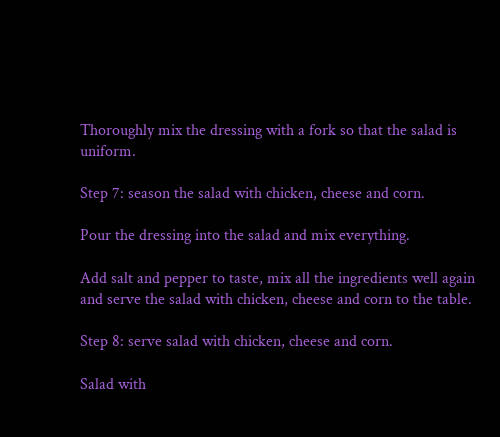Thoroughly mix the dressing with a fork so that the salad is uniform.

Step 7: season the salad with chicken, cheese and corn.

Pour the dressing into the salad and mix everything.

Add salt and pepper to taste, mix all the ingredients well again and serve the salad with chicken, cheese and corn to the table.

Step 8: serve salad with chicken, cheese and corn.

Salad with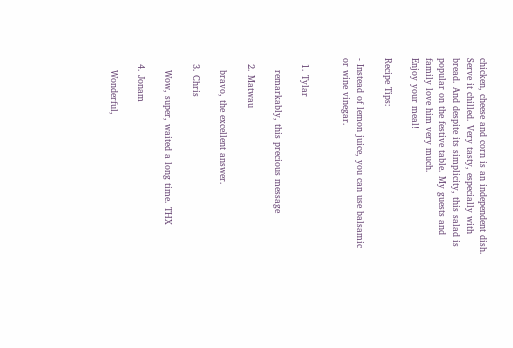chicken, cheese and corn is an independent dish. Serve it chilled. Very tasty, especially with bread. And despite its simplicity, this salad is popular on the festive table. My guests and family love him very much.
Enjoy your meal!

Recipe Tips:

- Instead of lemon juice, you can use balsamic or wine vinegar.


  1. Tylar

    remarkably, this precious message

  2. Matwau

    bravo, the excellent answer.

  3. Chris

    Wow, super, waited a long time. THX

  4. Jonam

    Wonderful,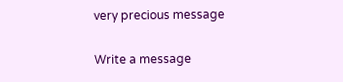very precious message

Write a message